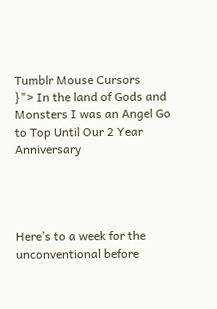Tumblr Mouse Cursors
}"> In the land of Gods and Monsters I was an Angel Go to Top Until Our 2 Year Anniversary




Here’s to a week for the unconventional before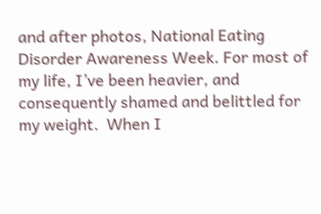and after photos, National Eating Disorder Awareness Week. For most of my life, I’ve been heavier, and consequently shamed and belittled for my weight.  When I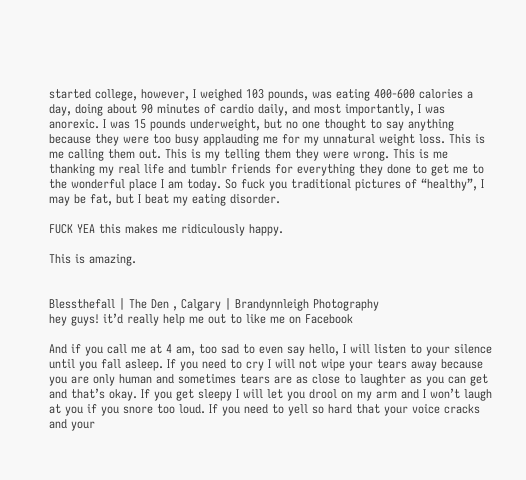started college, however, I weighed 103 pounds, was eating 400-600 calories a day, doing about 90 minutes of cardio daily, and most importantly, I was anorexic. I was 15 pounds underweight, but no one thought to say anything because they were too busy applauding me for my unnatural weight loss. This is me calling them out. This is my telling them they were wrong. This is me thanking my real life and tumblr friends for everything they done to get me to the wonderful place I am today. So fuck you traditional pictures of “healthy”, I may be fat, but I beat my eating disorder.

FUCK YEA this makes me ridiculously happy.

This is amazing.


Blessthefall | The Den , Calgary | Brandynnleigh Photography
hey guys! it’d really help me out to like me on Facebook

And if you call me at 4 am, too sad to even say hello, I will listen to your silence until you fall asleep. If you need to cry I will not wipe your tears away because you are only human and sometimes tears are as close to laughter as you can get and that’s okay. If you get sleepy I will let you drool on my arm and I won’t laugh at you if you snore too loud. If you need to yell so hard that your voice cracks and your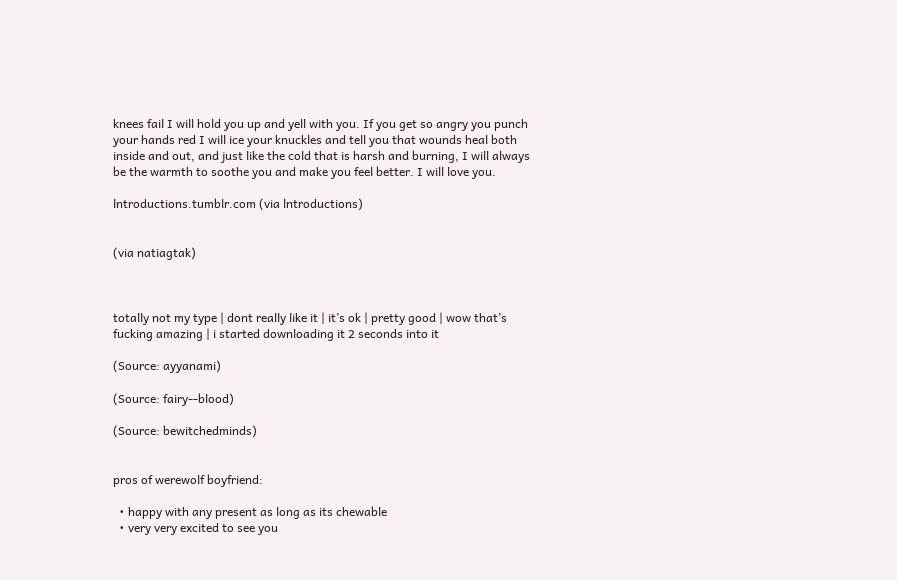knees fail I will hold you up and yell with you. If you get so angry you punch your hands red I will ice your knuckles and tell you that wounds heal both inside and out, and just like the cold that is harsh and burning, I will always be the warmth to soothe you and make you feel better. I will love you.

lntroductions.tumblr.com (via lntroductions)


(via natiagtak)



totally not my type | dont really like it | it’s ok | pretty good | wow that’s fucking amazing | i started downloading it 2 seconds into it

(Source: ayyanami)

(Source: fairy--blood)

(Source: bewitchedminds)


pros of werewolf boyfriend:

  • happy with any present as long as its chewable
  • very very excited to see you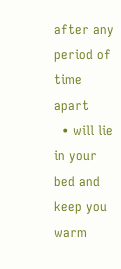after any period of time apart
  • will lie in your bed and keep you warm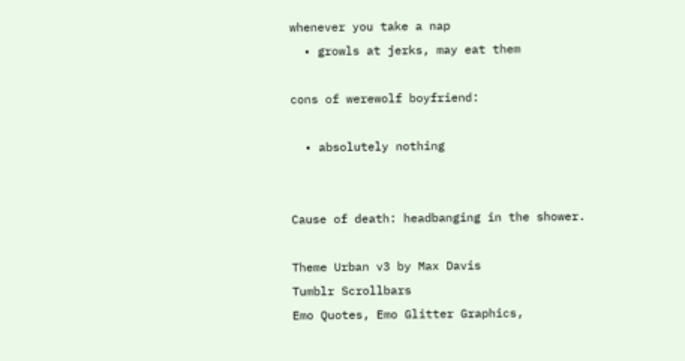whenever you take a nap
  • growls at jerks, may eat them

cons of werewolf boyfriend:

  • absolutely nothing


Cause of death: headbanging in the shower.

Theme Urban v3 by Max Davis
Tumblr Scrollbars
Emo Quotes, Emo Glitter Graphics,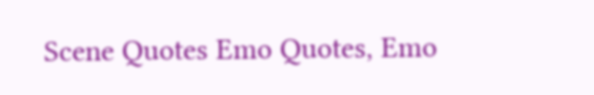Scene Quotes Emo Quotes, Emo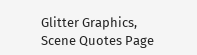Glitter Graphics, Scene Quotes Page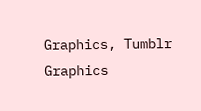Graphics, Tumblr Graphics